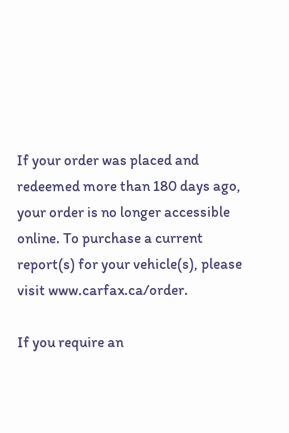If your order was placed and redeemed more than 180 days ago, your order is no longer accessible online. To purchase a current report(s) for your vehicle(s), please visit www.carfax.ca/order.

If you require an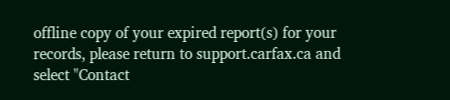offline copy of your expired report(s) for your records, please return to support.carfax.ca and select "Contact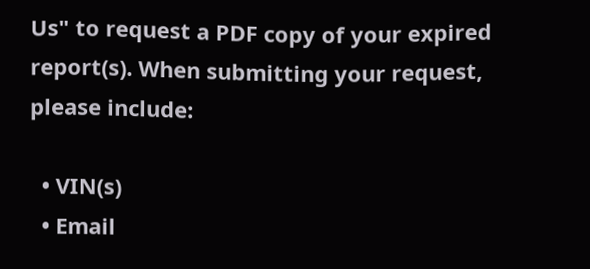Us" to request a PDF copy of your expired report(s). When submitting your request, please include:

  • VIN(s)
  • Email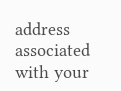address associated with your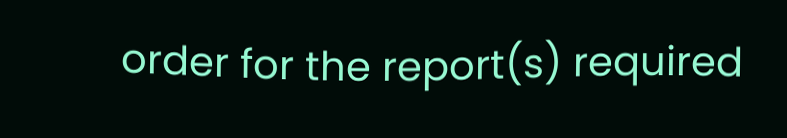order for the report(s) required